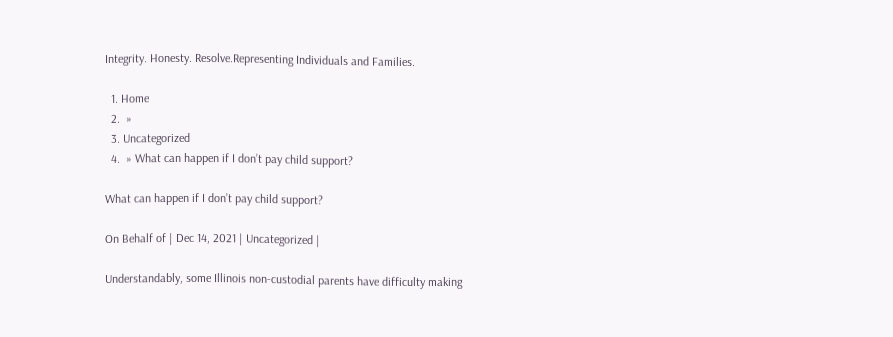Integrity. Honesty. Resolve.Representing Individuals and Families.

  1. Home
  2.  »
  3. Uncategorized
  4.  » What can happen if I don’t pay child support?

What can happen if I don’t pay child support?

On Behalf of | Dec 14, 2021 | Uncategorized |

Understandably, some Illinois non-custodial parents have difficulty making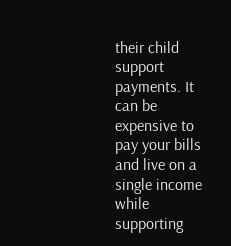their child support payments. It can be expensive to pay your bills and live on a single income while supporting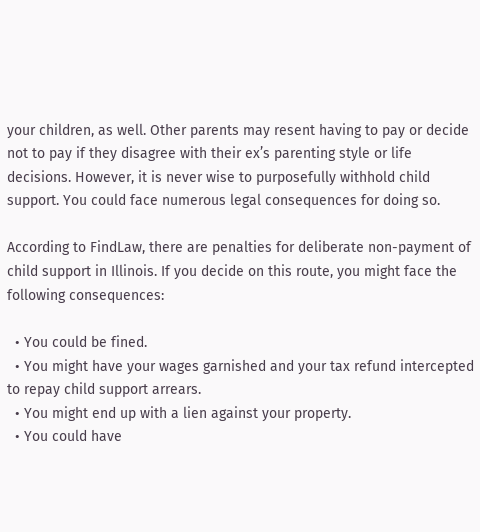your children, as well. Other parents may resent having to pay or decide not to pay if they disagree with their ex’s parenting style or life decisions. However, it is never wise to purposefully withhold child support. You could face numerous legal consequences for doing so.

According to FindLaw, there are penalties for deliberate non-payment of child support in Illinois. If you decide on this route, you might face the following consequences:

  • You could be fined.
  • You might have your wages garnished and your tax refund intercepted to repay child support arrears.
  • You might end up with a lien against your property.
  • You could have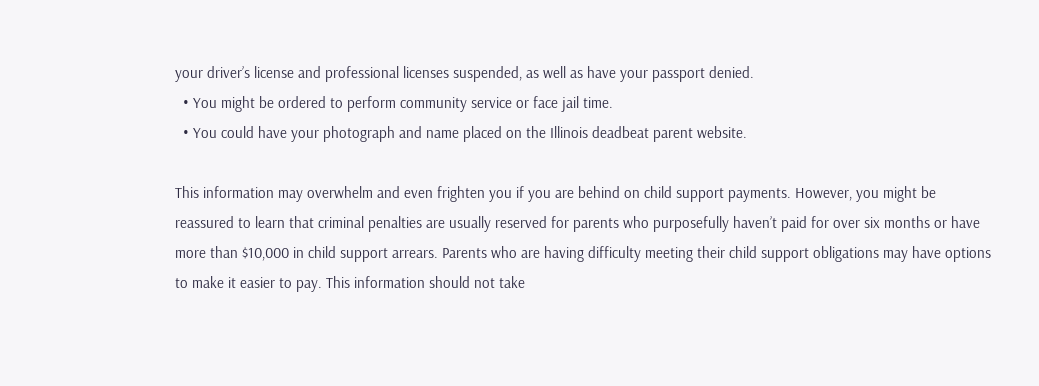your driver’s license and professional licenses suspended, as well as have your passport denied.
  • You might be ordered to perform community service or face jail time.
  • You could have your photograph and name placed on the Illinois deadbeat parent website.

This information may overwhelm and even frighten you if you are behind on child support payments. However, you might be reassured to learn that criminal penalties are usually reserved for parents who purposefully haven’t paid for over six months or have more than $10,000 in child support arrears. Parents who are having difficulty meeting their child support obligations may have options to make it easier to pay. This information should not take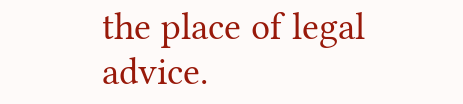the place of legal advice.